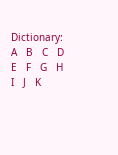Dictionary: A   B   C   D   E   F   G   H   I   J   K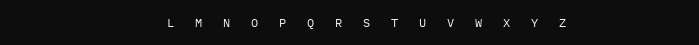L   M   N   O   P   Q   R   S   T   U   V   W   X   Y   Z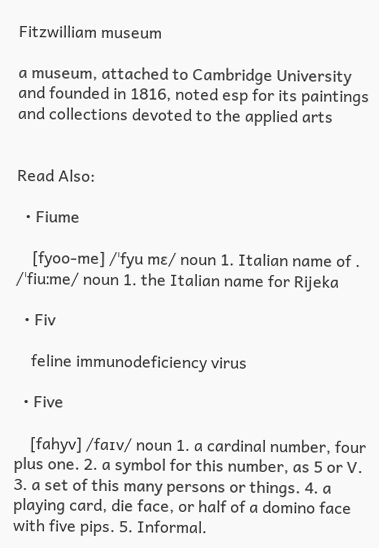Fitzwilliam museum

a museum, attached to Cambridge University and founded in 1816, noted esp for its paintings and collections devoted to the applied arts


Read Also:

  • Fiume

    [fyoo-me] /ˈfyu mɛ/ noun 1. Italian name of . /ˈfiuːme/ noun 1. the Italian name for Rijeka

  • Fiv

    feline immunodeficiency virus

  • Five

    [fahyv] /faɪv/ noun 1. a cardinal number, four plus one. 2. a symbol for this number, as 5 or V. 3. a set of this many persons or things. 4. a playing card, die face, or half of a domino face with five pips. 5. Informal.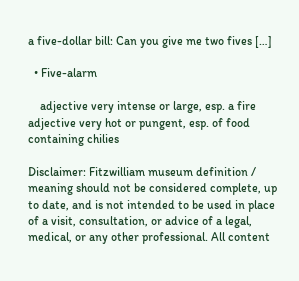a five-dollar bill: Can you give me two fives […]

  • Five-alarm

    adjective very intense or large, esp. a fire adjective very hot or pungent, esp. of food containing chilies

Disclaimer: Fitzwilliam museum definition / meaning should not be considered complete, up to date, and is not intended to be used in place of a visit, consultation, or advice of a legal, medical, or any other professional. All content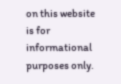on this website is for informational purposes only.